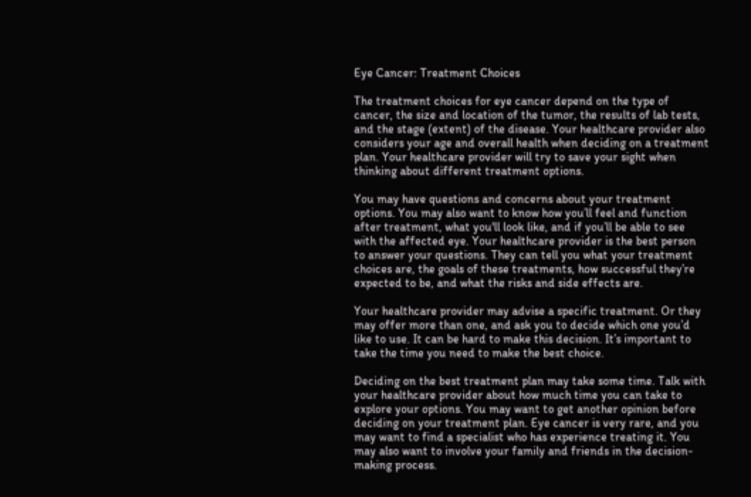Eye Cancer: Treatment Choices

The treatment choices for eye cancer depend on the type of cancer, the size and location of the tumor, the results of lab tests, and the stage (extent) of the disease. Your healthcare provider also considers your age and overall health when deciding on a treatment plan. Your healthcare provider will try to save your sight when thinking about different treatment options.

You may have questions and concerns about your treatment options. You may also want to know how you’ll feel and function after treatment, what you'll look like, and if you’ll be able to see with the affected eye. Your healthcare provider is the best person to answer your questions. They can tell you what your treatment choices are, the goals of these treatments, how successful they’re expected to be, and what the risks and side effects are.

Your healthcare provider may advise a specific treatment. Or they may offer more than one, and ask you to decide which one you’d like to use. It can be hard to make this decision. It’s important to take the time you need to make the best choice.

Deciding on the best treatment plan may take some time. Talk with your healthcare provider about how much time you can take to explore your options. You may want to get another opinion before deciding on your treatment plan. Eye cancer is very rare, and you may want to find a specialist who has experience treating it. You may also want to involve your family and friends in the decision-making process.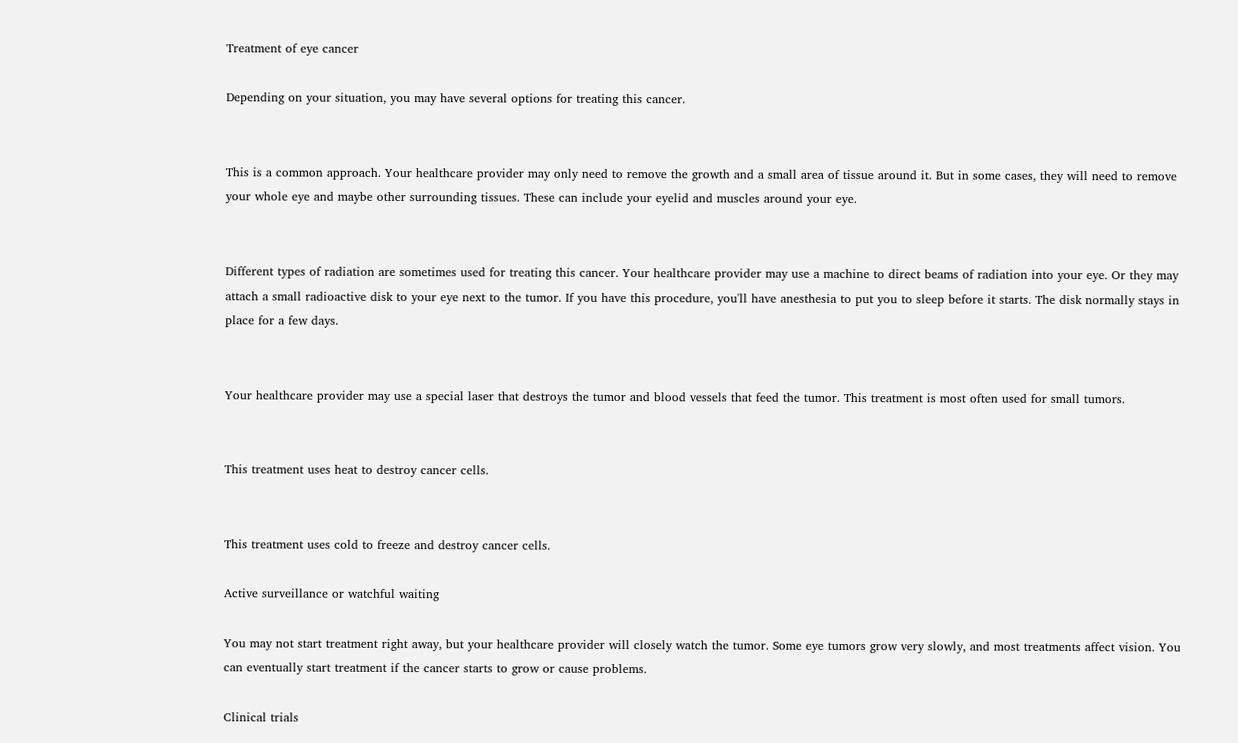Treatment of eye cancer

Depending on your situation, you may have several options for treating this cancer.


This is a common approach. Your healthcare provider may only need to remove the growth and a small area of tissue around it. But in some cases, they will need to remove your whole eye and maybe other surrounding tissues. These can include your eyelid and muscles around your eye.


Different types of radiation are sometimes used for treating this cancer. Your healthcare provider may use a machine to direct beams of radiation into your eye. Or they may attach a small radioactive disk to your eye next to the tumor. If you have this procedure, you'll have anesthesia to put you to sleep before it starts. The disk normally stays in place for a few days.


Your healthcare provider may use a special laser that destroys the tumor and blood vessels that feed the tumor. This treatment is most often used for small tumors.


This treatment uses heat to destroy cancer cells.


This treatment uses cold to freeze and destroy cancer cells.

Active surveillance or watchful waiting

You may not start treatment right away, but your healthcare provider will closely watch the tumor. Some eye tumors grow very slowly, and most treatments affect vision. You can eventually start treatment if the cancer starts to grow or cause problems.

Clinical trials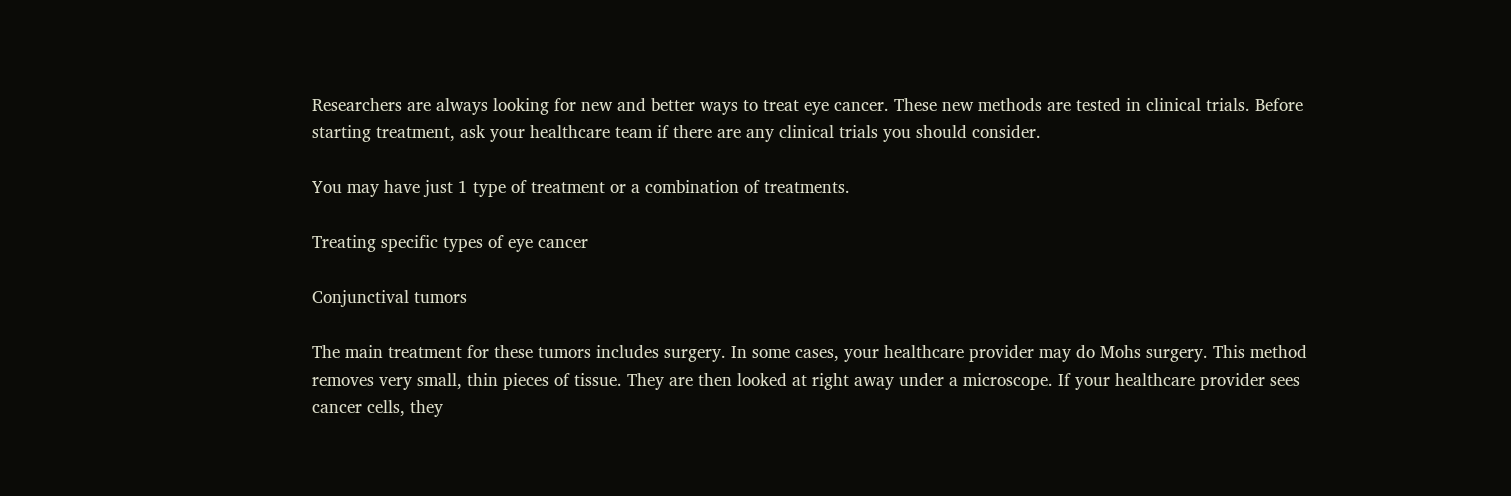Researchers are always looking for new and better ways to treat eye cancer. These new methods are tested in clinical trials. Before starting treatment, ask your healthcare team if there are any clinical trials you should consider.

You may have just 1 type of treatment or a combination of treatments.

Treating specific types of eye cancer

Conjunctival tumors

The main treatment for these tumors includes surgery. In some cases, your healthcare provider may do Mohs surgery. This method removes very small, thin pieces of tissue. They are then looked at right away under a microscope. If your healthcare provider sees cancer cells, they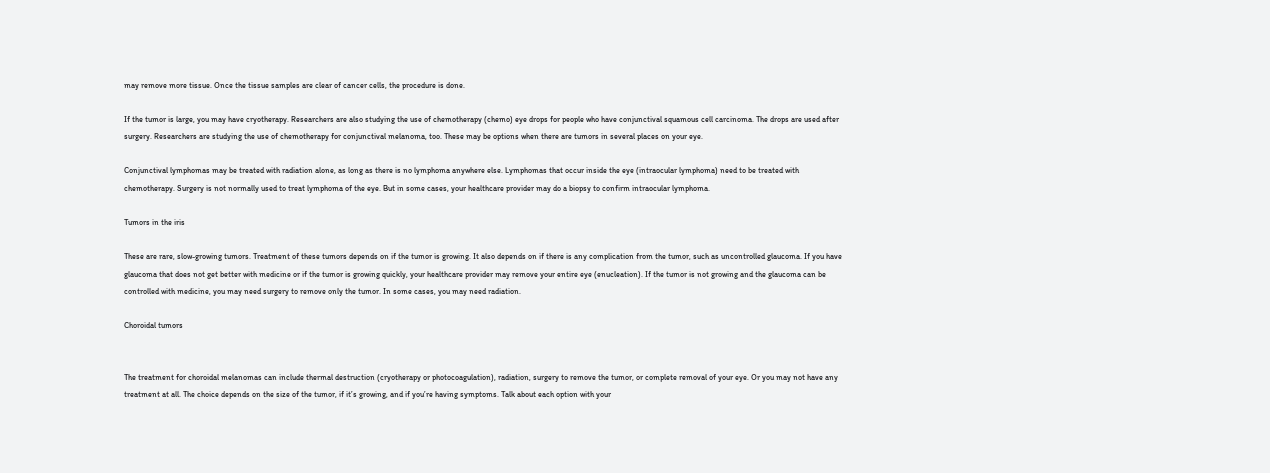may remove more tissue. Once the tissue samples are clear of cancer cells, the procedure is done.

If the tumor is large, you may have cryotherapy. Researchers are also studying the use of chemotherapy (chemo) eye drops for people who have conjunctival squamous cell carcinoma. The drops are used after surgery. Researchers are studying the use of chemotherapy for conjunctival melanoma, too. These may be options when there are tumors in several places on your eye.

Conjunctival lymphomas may be treated with radiation alone, as long as there is no lymphoma anywhere else. Lymphomas that occur inside the eye (intraocular lymphoma) need to be treated with chemotherapy. Surgery is not normally used to treat lymphoma of the eye. But in some cases, your healthcare provider may do a biopsy to confirm intraocular lymphoma.

Tumors in the iris

These are rare, slow-growing tumors. Treatment of these tumors depends on if the tumor is growing. It also depends on if there is any complication from the tumor, such as uncontrolled glaucoma. If you have glaucoma that does not get better with medicine or if the tumor is growing quickly, your healthcare provider may remove your entire eye (enucleation). If the tumor is not growing and the glaucoma can be controlled with medicine, you may need surgery to remove only the tumor. In some cases, you may need radiation.

Choroidal tumors


The treatment for choroidal melanomas can include thermal destruction (cryotherapy or photocoagulation), radiation, surgery to remove the tumor, or complete removal of your eye. Or you may not have any treatment at all. The choice depends on the size of the tumor, if it’s growing, and if you’re having symptoms. Talk about each option with your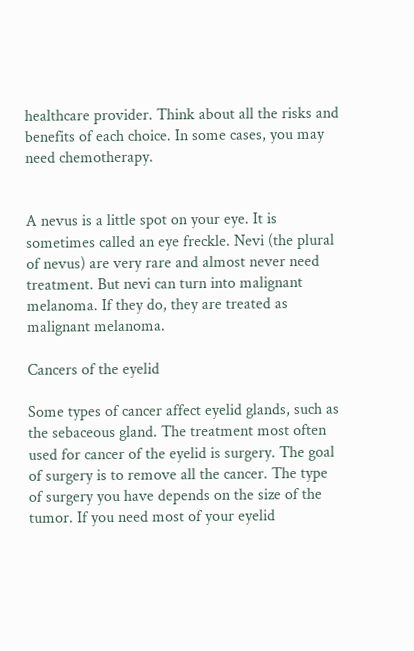healthcare provider. Think about all the risks and benefits of each choice. In some cases, you may need chemotherapy.


A nevus is a little spot on your eye. It is sometimes called an eye freckle. Nevi (the plural of nevus) are very rare and almost never need treatment. But nevi can turn into malignant melanoma. If they do, they are treated as malignant melanoma.

Cancers of the eyelid

Some types of cancer affect eyelid glands, such as the sebaceous gland. The treatment most often used for cancer of the eyelid is surgery. The goal of surgery is to remove all the cancer. The type of surgery you have depends on the size of the tumor. If you need most of your eyelid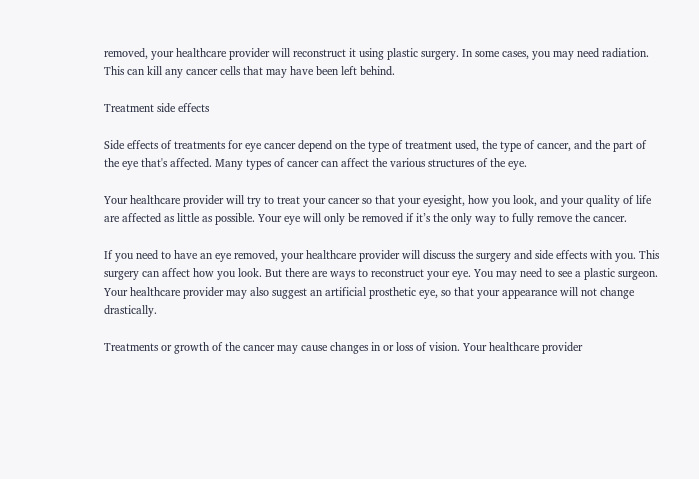removed, your healthcare provider will reconstruct it using plastic surgery. In some cases, you may need radiation. This can kill any cancer cells that may have been left behind.

Treatment side effects

Side effects of treatments for eye cancer depend on the type of treatment used, the type of cancer, and the part of the eye that's affected. Many types of cancer can affect the various structures of the eye.

Your healthcare provider will try to treat your cancer so that your eyesight, how you look, and your quality of life are affected as little as possible. Your eye will only be removed if it’s the only way to fully remove the cancer.

If you need to have an eye removed, your healthcare provider will discuss the surgery and side effects with you. This surgery can affect how you look. But there are ways to reconstruct your eye. You may need to see a plastic surgeon. Your healthcare provider may also suggest an artificial prosthetic eye, so that your appearance will not change drastically.

Treatments or growth of the cancer may cause changes in or loss of vision. Your healthcare provider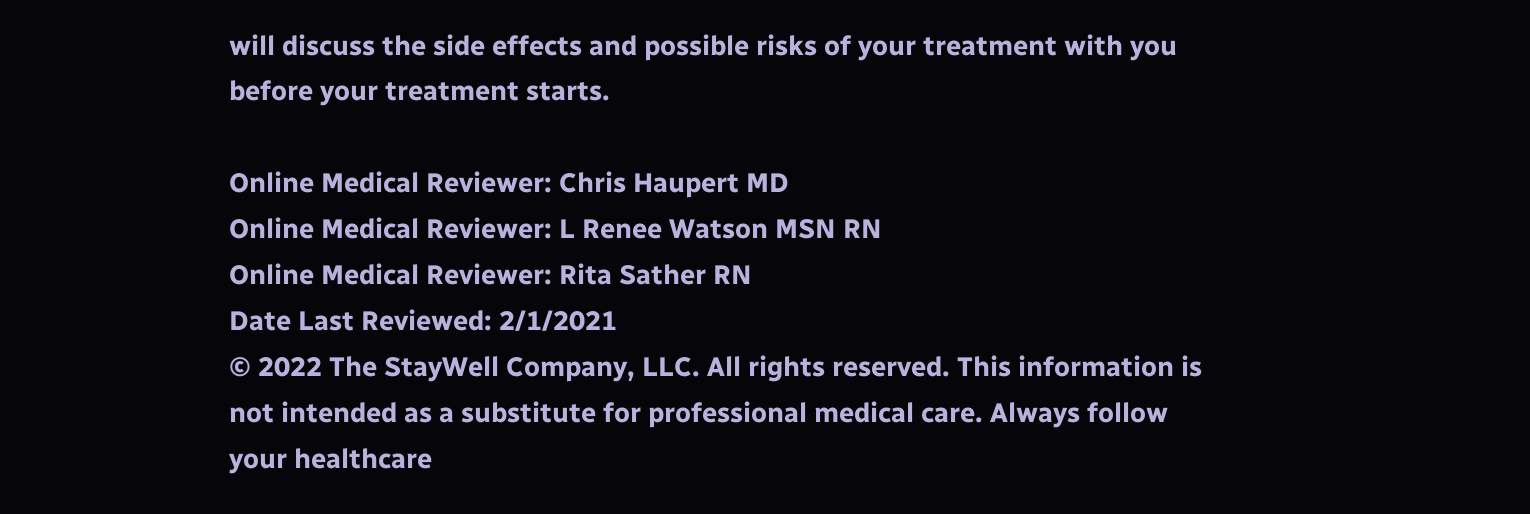will discuss the side effects and possible risks of your treatment with you before your treatment starts.

Online Medical Reviewer: Chris Haupert MD
Online Medical Reviewer: L Renee Watson MSN RN
Online Medical Reviewer: Rita Sather RN
Date Last Reviewed: 2/1/2021
© 2022 The StayWell Company, LLC. All rights reserved. This information is not intended as a substitute for professional medical care. Always follow your healthcare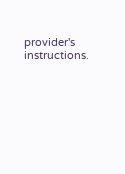provider's instructions.